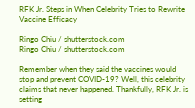RFK Jr. Steps in When Celebrity Tries to Rewrite Vaccine Efficacy

Ringo Chiu / shutterstock.com
Ringo Chiu / shutterstock.com

Remember when they said the vaccines would stop and prevent COVID-19? Well, this celebrity claims that never happened. Thankfully, RFK Jr. is setting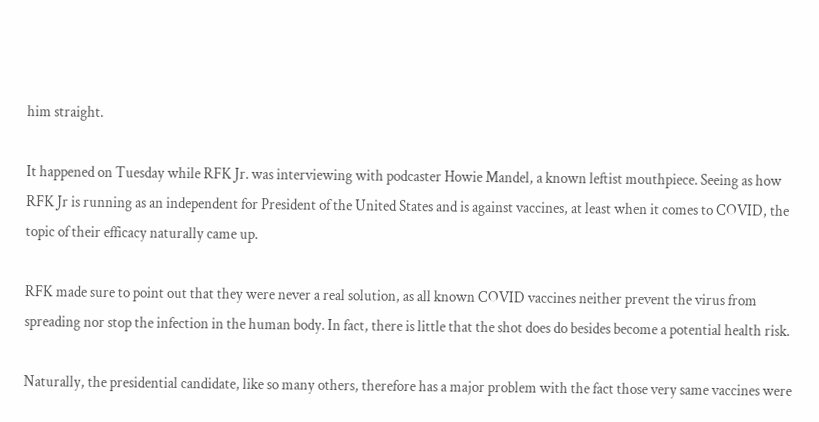him straight.

It happened on Tuesday while RFK Jr. was interviewing with podcaster Howie Mandel, a known leftist mouthpiece. Seeing as how RFK Jr is running as an independent for President of the United States and is against vaccines, at least when it comes to COVID, the topic of their efficacy naturally came up.

RFK made sure to point out that they were never a real solution, as all known COVID vaccines neither prevent the virus from spreading nor stop the infection in the human body. In fact, there is little that the shot does do besides become a potential health risk.

Naturally, the presidential candidate, like so many others, therefore has a major problem with the fact those very same vaccines were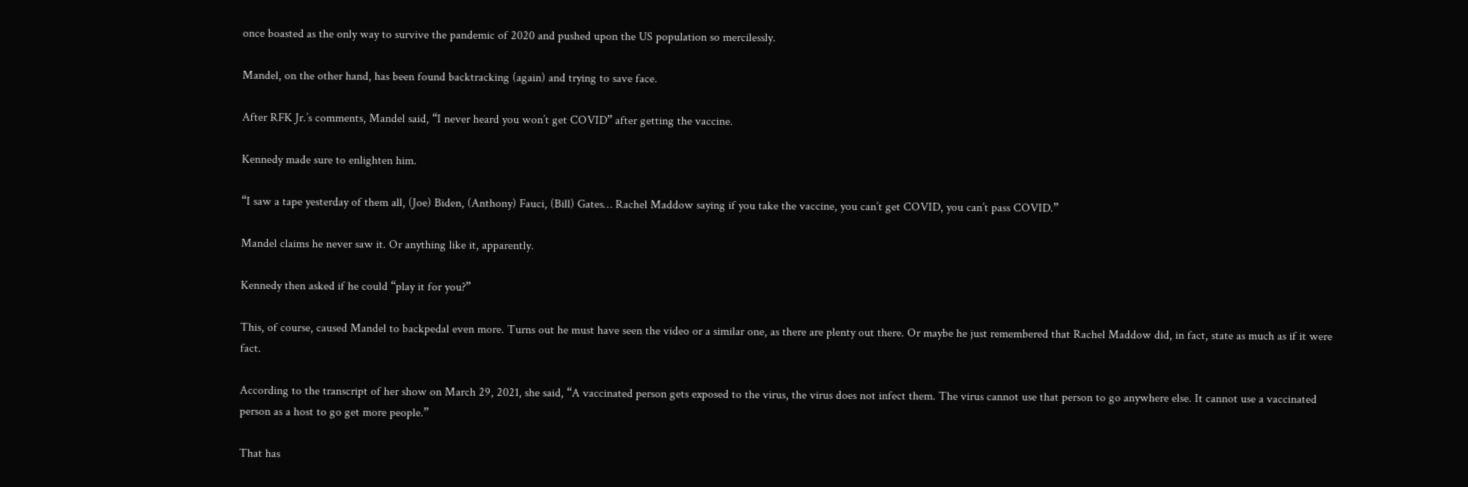once boasted as the only way to survive the pandemic of 2020 and pushed upon the US population so mercilessly.

Mandel, on the other hand, has been found backtracking (again) and trying to save face.

After RFK Jr.’s comments, Mandel said, “I never heard you won’t get COVID” after getting the vaccine.

Kennedy made sure to enlighten him.

“I saw a tape yesterday of them all, (Joe) Biden, (Anthony) Fauci, (Bill) Gates… Rachel Maddow saying if you take the vaccine, you can’t get COVID, you can’t pass COVID.”

Mandel claims he never saw it. Or anything like it, apparently.

Kennedy then asked if he could “play it for you?”

This, of course, caused Mandel to backpedal even more. Turns out he must have seen the video or a similar one, as there are plenty out there. Or maybe he just remembered that Rachel Maddow did, in fact, state as much as if it were fact.

According to the transcript of her show on March 29, 2021, she said, “A vaccinated person gets exposed to the virus, the virus does not infect them. The virus cannot use that person to go anywhere else. It cannot use a vaccinated person as a host to go get more people.”

That has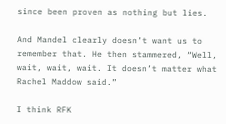since been proven as nothing but lies.

And Mandel clearly doesn’t want us to remember that. He then stammered, “Well, wait, wait, wait. It doesn’t matter what Rachel Maddow said.”

I think RFK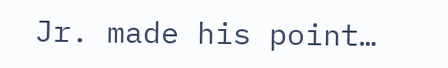Jr. made his point…